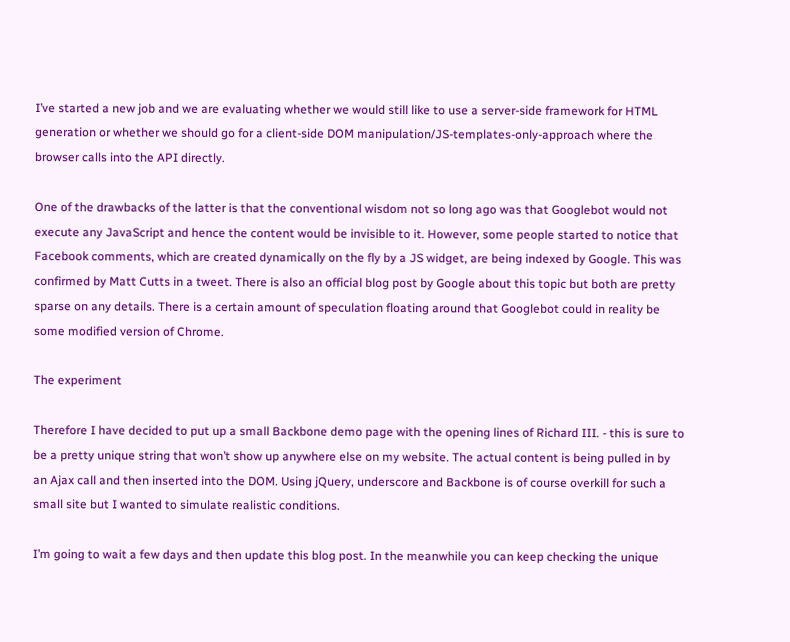I’ve started a new job and we are evaluating whether we would still like to use a server-side framework for HTML generation or whether we should go for a client-side DOM manipulation/JS-templates-only-approach where the browser calls into the API directly.

One of the drawbacks of the latter is that the conventional wisdom not so long ago was that Googlebot would not execute any JavaScript and hence the content would be invisible to it. However, some people started to notice that Facebook comments, which are created dynamically on the fly by a JS widget, are being indexed by Google. This was confirmed by Matt Cutts in a tweet. There is also an official blog post by Google about this topic but both are pretty sparse on any details. There is a certain amount of speculation floating around that Googlebot could in reality be some modified version of Chrome.

The experiment

Therefore I have decided to put up a small Backbone demo page with the opening lines of Richard III. - this is sure to be a pretty unique string that won’t show up anywhere else on my website. The actual content is being pulled in by an Ajax call and then inserted into the DOM. Using jQuery, underscore and Backbone is of course overkill for such a small site but I wanted to simulate realistic conditions.

I’m going to wait a few days and then update this blog post. In the meanwhile you can keep checking the unique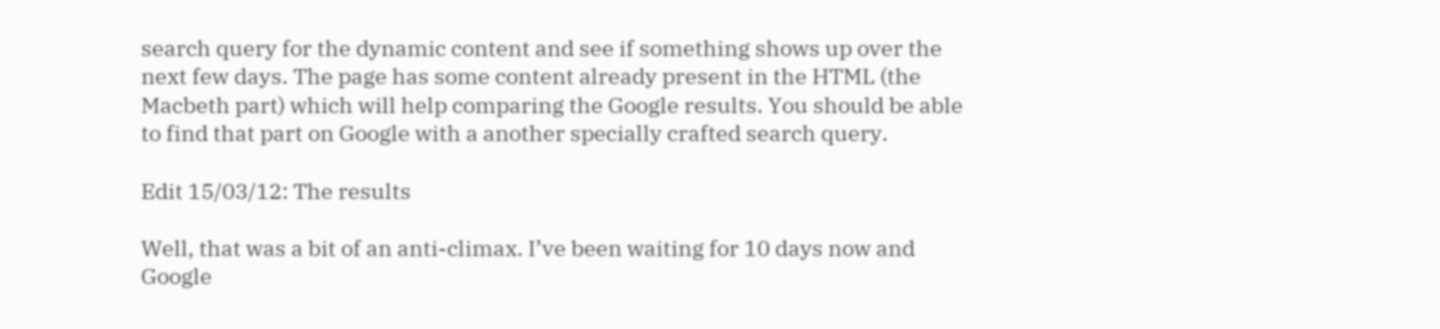search query for the dynamic content and see if something shows up over the next few days. The page has some content already present in the HTML (the Macbeth part) which will help comparing the Google results. You should be able to find that part on Google with a another specially crafted search query.

Edit 15/03/12: The results

Well, that was a bit of an anti-climax. I’ve been waiting for 10 days now and Google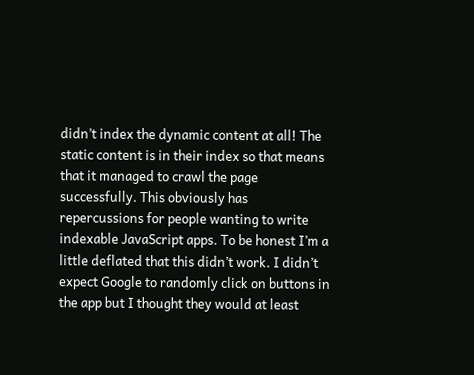didn’t index the dynamic content at all! The static content is in their index so that means that it managed to crawl the page successfully. This obviously has repercussions for people wanting to write indexable JavaScript apps. To be honest I’m a little deflated that this didn’t work. I didn’t expect Google to randomly click on buttons in the app but I thought they would at least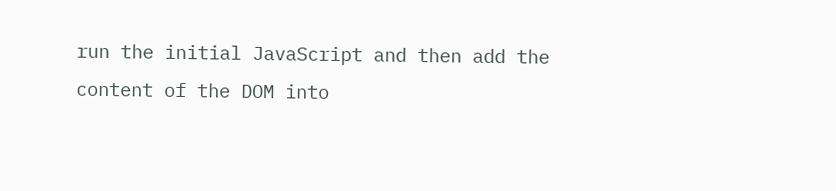run the initial JavaScript and then add the content of the DOM into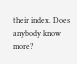their index. Does anybody know more?